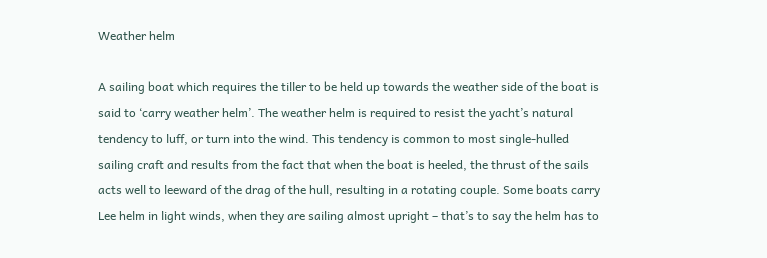Weather helm

A sailing boat which requires the tiller to be held up towards the weather side of the boat is said to ‘carry weather helm’. The weather helm is required to resist the yacht’s natural tendency to luff, or turn into the wind. This tendency is common to most single-hulled sailing craft and results from the fact that when the boat is heeled, the thrust of the sails acts well to leeward of the drag of the hull, resulting in a rotating couple. Some boats carry Lee helm in light winds, when they are sailing almost upright – that’s to say the helm has to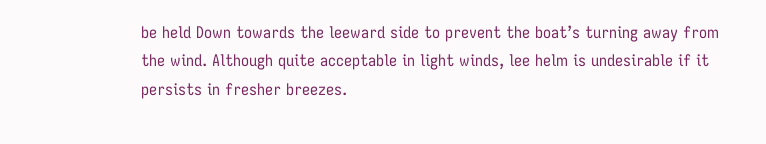be held Down towards the leeward side to prevent the boat’s turning away from the wind. Although quite acceptable in light winds, lee helm is undesirable if it persists in fresher breezes.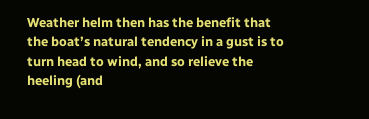Weather helm then has the benefit that the boat’s natural tendency in a gust is to turn head to wind, and so relieve the heeling (and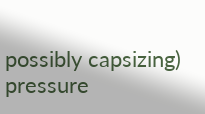possibly capsizing) pressure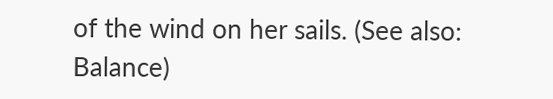of the wind on her sails. (See also: Balance)